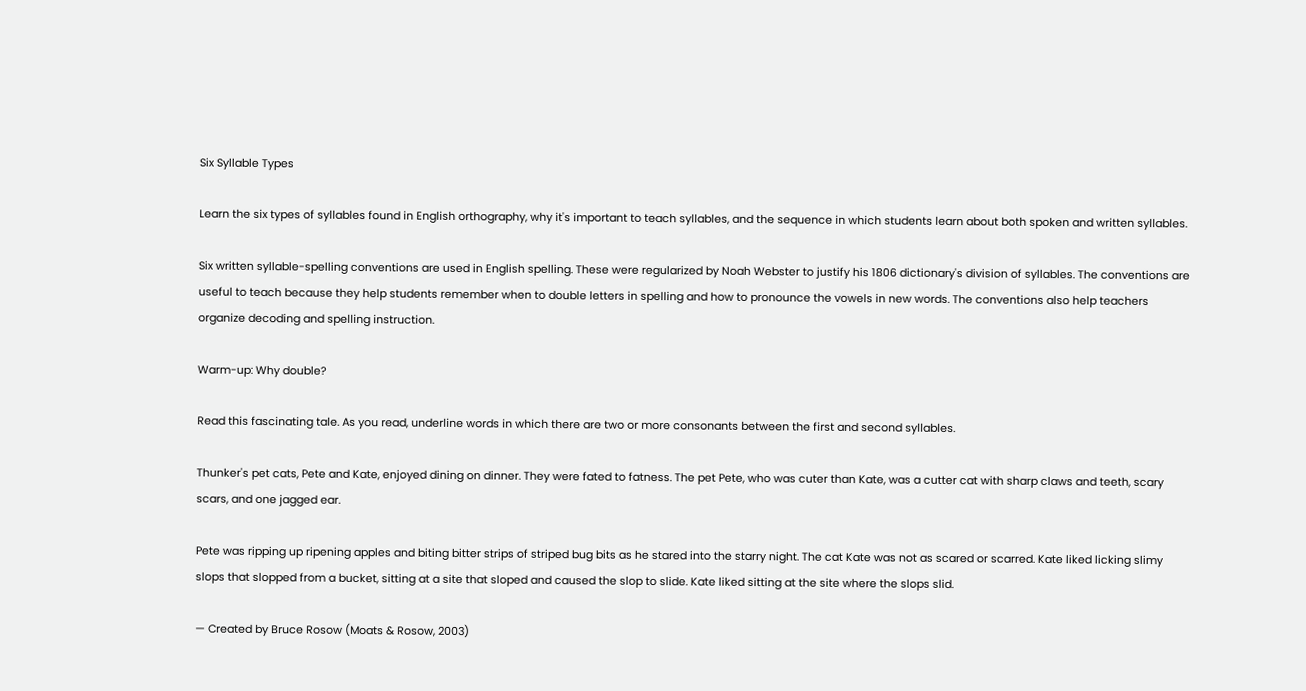Six Syllable Types

Learn the six types of syllables found in English orthography, why it's important to teach syllables, and the sequence in which students learn about both spoken and written syllables.

Six written syllable-spelling conventions are used in English spelling. These were regularized by Noah Webster to justify his 1806 dictionary's division of syllables. The conventions are useful to teach because they help students remember when to double letters in spelling and how to pronounce the vowels in new words. The conventions also help teachers organize decoding and spelling instruction.

Warm-up: Why double?

Read this fascinating tale. As you read, underline words in which there are two or more consonants between the first and second syllables.

Thunker's pet cats, Pete and Kate, enjoyed dining on dinner. They were fated to fatness. The pet Pete, who was cuter than Kate, was a cutter cat with sharp claws and teeth, scary scars, and one jagged ear.

Pete was ripping up ripening apples and biting bitter strips of striped bug bits as he stared into the starry night. The cat Kate was not as scared or scarred. Kate liked licking slimy slops that slopped from a bucket, sitting at a site that sloped and caused the slop to slide. Kate liked sitting at the site where the slops slid.

— Created by Bruce Rosow (Moats & Rosow, 2003)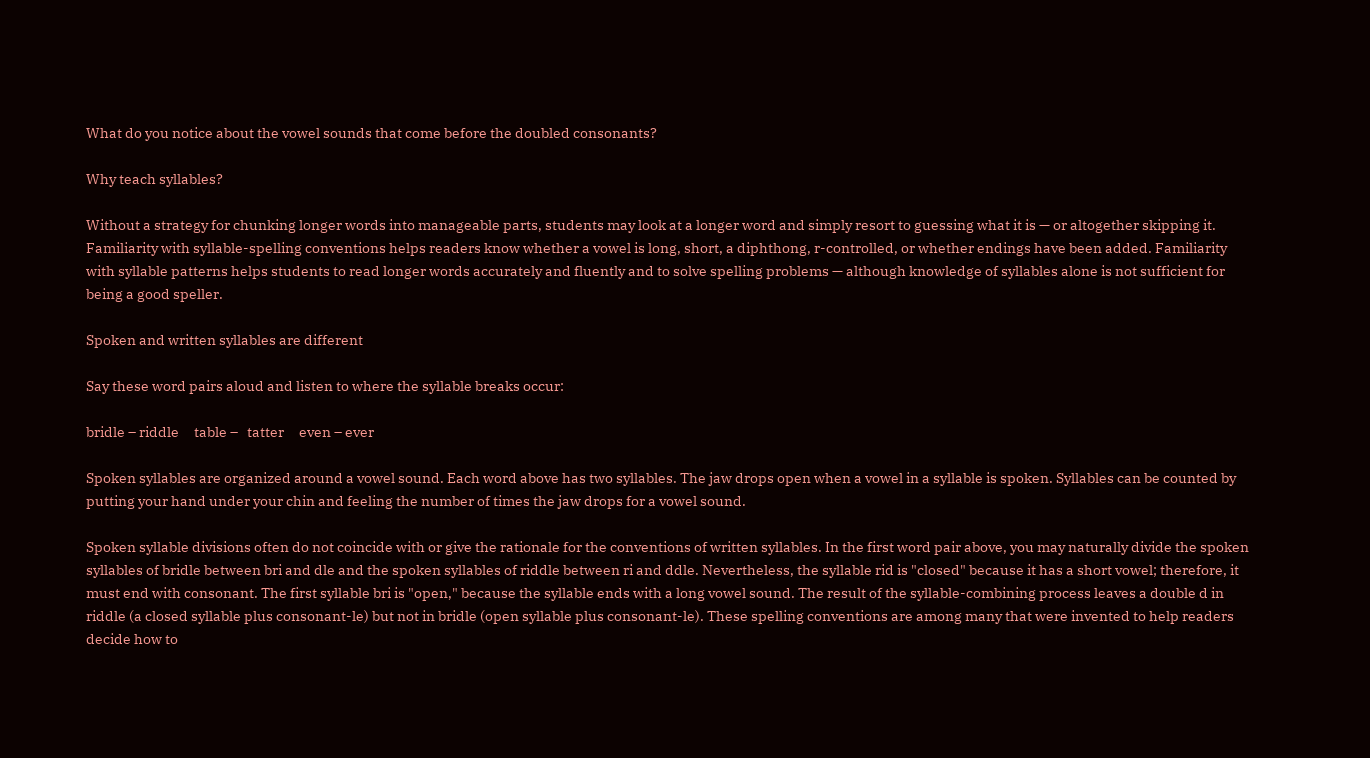What do you notice about the vowel sounds that come before the doubled consonants?

Why teach syllables?

Without a strategy for chunking longer words into manageable parts, students may look at a longer word and simply resort to guessing what it is — or altogether skipping it. Familiarity with syllable-spelling conventions helps readers know whether a vowel is long, short, a diphthong, r-controlled, or whether endings have been added. Familiarity with syllable patterns helps students to read longer words accurately and fluently and to solve spelling problems — although knowledge of syllables alone is not sufficient for being a good speller.

Spoken and written syllables are different

Say these word pairs aloud and listen to where the syllable breaks occur:

bridle – riddle     table –   tatter     even – ever

Spoken syllables are organized around a vowel sound. Each word above has two syllables. The jaw drops open when a vowel in a syllable is spoken. Syllables can be counted by putting your hand under your chin and feeling the number of times the jaw drops for a vowel sound.

Spoken syllable divisions often do not coincide with or give the rationale for the conventions of written syllables. In the first word pair above, you may naturally divide the spoken syllables of bridle between bri and dle and the spoken syllables of riddle between ri and ddle. Nevertheless, the syllable rid is "closed" because it has a short vowel; therefore, it must end with consonant. The first syllable bri is "open," because the syllable ends with a long vowel sound. The result of the syllable-combining process leaves a double d in riddle (a closed syllable plus consonant-le) but not in bridle (open syllable plus consonant-le). These spelling conventions are among many that were invented to help readers decide how to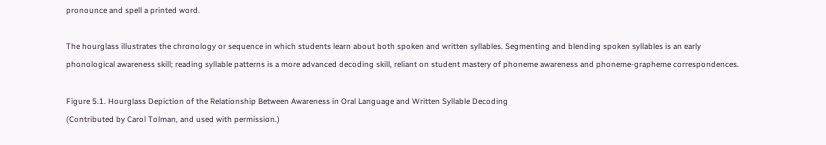pronounce and spell a printed word.

The hourglass illustrates the chronology or sequence in which students learn about both spoken and written syllables. Segmenting and blending spoken syllables is an early phonological awareness skill; reading syllable patterns is a more advanced decoding skill, reliant on student mastery of phoneme awareness and phoneme-grapheme correspondences.

Figure 5.1. Hourglass Depiction of the Relationship Between Awareness in Oral Language and Written Syllable Decoding
(Contributed by Carol Tolman, and used with permission.)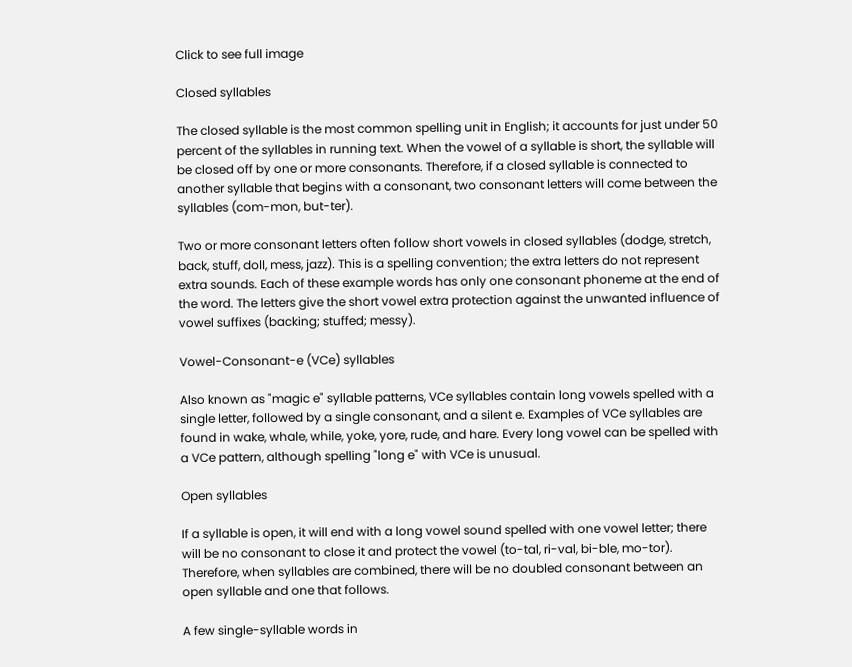Click to see full image

Closed syllables

The closed syllable is the most common spelling unit in English; it accounts for just under 50 percent of the syllables in running text. When the vowel of a syllable is short, the syllable will be closed off by one or more consonants. Therefore, if a closed syllable is connected to another syllable that begins with a consonant, two consonant letters will come between the syllables (com-mon, but-ter).

Two or more consonant letters often follow short vowels in closed syllables (dodge, stretch, back, stuff, doll, mess, jazz). This is a spelling convention; the extra letters do not represent extra sounds. Each of these example words has only one consonant phoneme at the end of the word. The letters give the short vowel extra protection against the unwanted influence of vowel suffixes (backing; stuffed; messy).

Vowel-Consonant-e (VCe) syllables

Also known as "magic e" syllable patterns, VCe syllables contain long vowels spelled with a single letter, followed by a single consonant, and a silent e. Examples of VCe syllables are found in wake, whale, while, yoke, yore, rude, and hare. Every long vowel can be spelled with a VCe pattern, although spelling "long e" with VCe is unusual.

Open syllables

If a syllable is open, it will end with a long vowel sound spelled with one vowel letter; there will be no consonant to close it and protect the vowel (to-tal, ri-val, bi-ble, mo-tor). Therefore, when syllables are combined, there will be no doubled consonant between an open syllable and one that follows.

A few single-syllable words in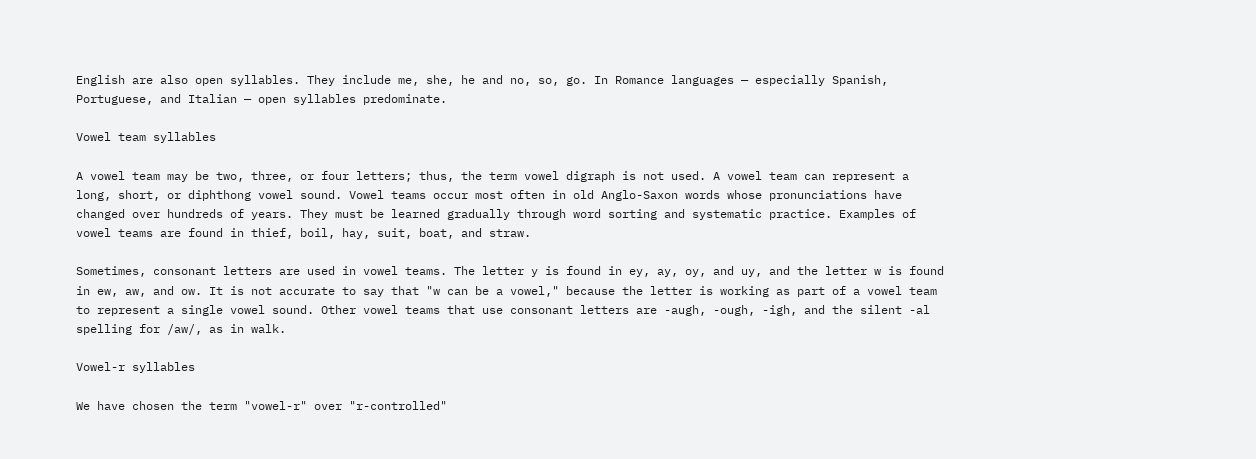English are also open syllables. They include me, she, he and no, so, go. In Romance languages — especially Spanish, Portuguese, and Italian — open syllables predominate.

Vowel team syllables

A vowel team may be two, three, or four letters; thus, the term vowel digraph is not used. A vowel team can represent a long, short, or diphthong vowel sound. Vowel teams occur most often in old Anglo-Saxon words whose pronunciations have changed over hundreds of years. They must be learned gradually through word sorting and systematic practice. Examples of vowel teams are found in thief, boil, hay, suit, boat, and straw.

Sometimes, consonant letters are used in vowel teams. The letter y is found in ey, ay, oy, and uy, and the letter w is found in ew, aw, and ow. It is not accurate to say that "w can be a vowel," because the letter is working as part of a vowel team to represent a single vowel sound. Other vowel teams that use consonant letters are -augh, -ough, -igh, and the silent -al spelling for /aw/, as in walk.

Vowel-r syllables

We have chosen the term "vowel-r" over "r-controlled"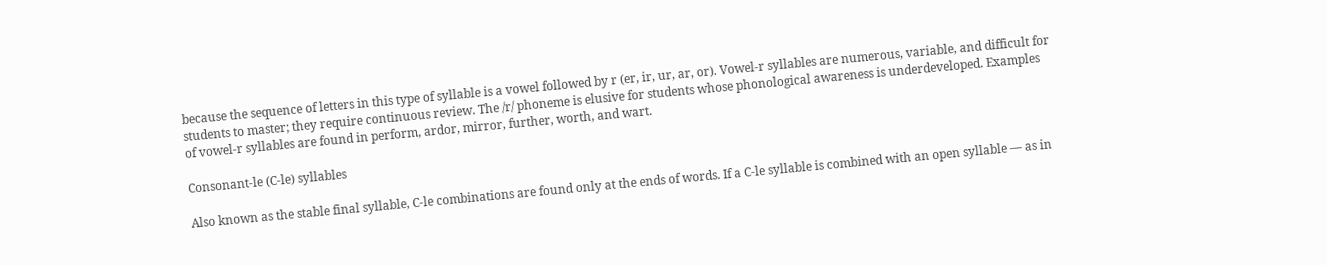because the sequence of letters in this type of syllable is a vowel followed by r (er, ir, ur, ar, or). Vowel-r syllables are numerous, variable, and difficult for students to master; they require continuous review. The /r/ phoneme is elusive for students whose phonological awareness is underdeveloped. Examples of vowel-r syllables are found in perform, ardor, mirror, further, worth, and wart.

Consonant-le (C-le) syllables

Also known as the stable final syllable, C-le combinations are found only at the ends of words. If a C-le syllable is combined with an open syllable — as in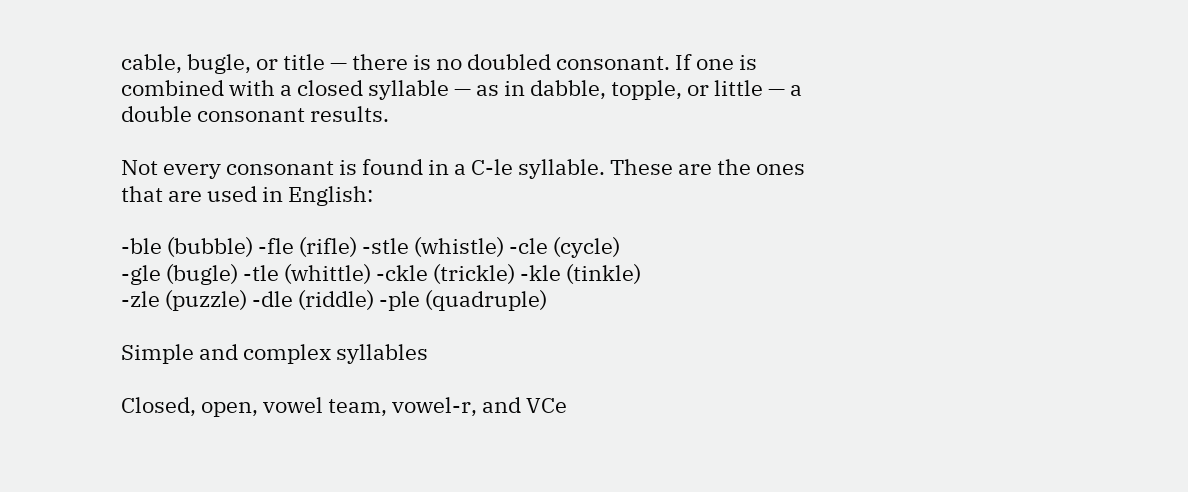cable, bugle, or title — there is no doubled consonant. If one is combined with a closed syllable — as in dabble, topple, or little — a double consonant results.

Not every consonant is found in a C-le syllable. These are the ones that are used in English:

-ble (bubble) -fle (rifle) -stle (whistle) -cle (cycle)
-gle (bugle) -tle (whittle) -ckle (trickle) -kle (tinkle)
-zle (puzzle) -dle (riddle) -ple (quadruple)

Simple and complex syllables

Closed, open, vowel team, vowel-r, and VCe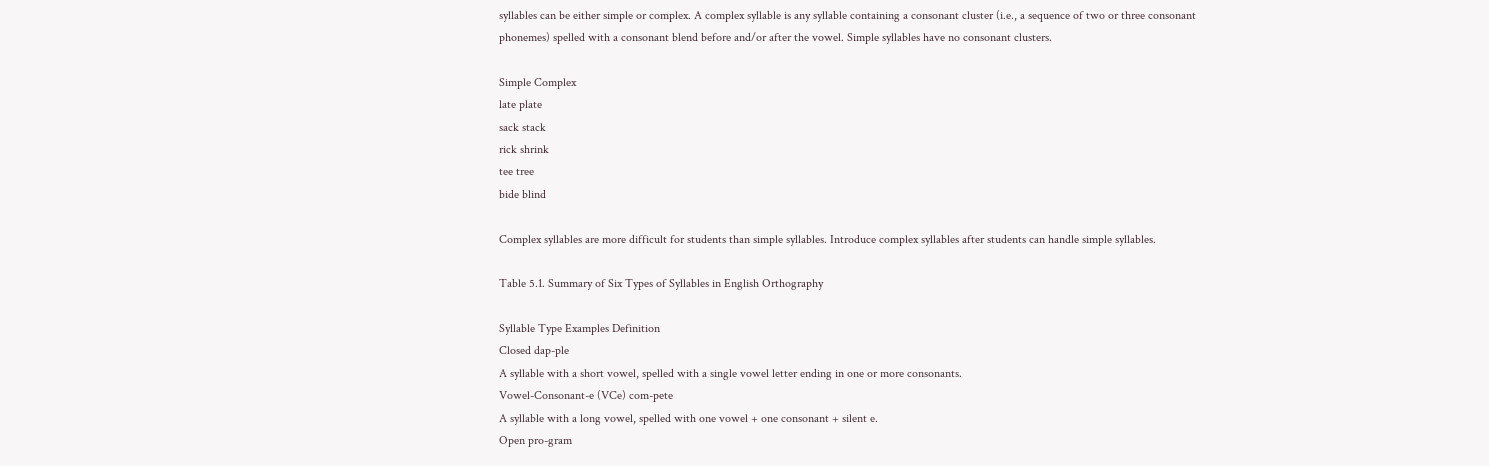syllables can be either simple or complex. A complex syllable is any syllable containing a consonant cluster (i.e., a sequence of two or three consonant phonemes) spelled with a consonant blend before and/or after the vowel. Simple syllables have no consonant clusters.

Simple Complex
late plate
sack stack
rick shrink
tee tree
bide blind

Complex syllables are more difficult for students than simple syllables. Introduce complex syllables after students can handle simple syllables.

Table 5.1. Summary of Six Types of Syllables in English Orthography

Syllable Type Examples Definition
Closed dap-ple
A syllable with a short vowel, spelled with a single vowel letter ending in one or more consonants.
Vowel-Consonant-e (VCe) com-pete
A syllable with a long vowel, spelled with one vowel + one consonant + silent e.
Open pro-gram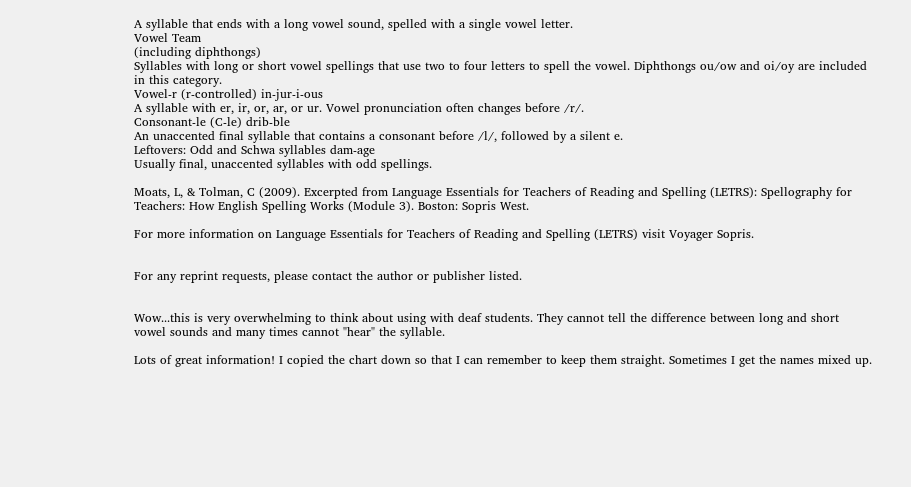A syllable that ends with a long vowel sound, spelled with a single vowel letter.
Vowel Team
(including diphthongs)
Syllables with long or short vowel spellings that use two to four letters to spell the vowel. Diphthongs ou/ow and oi/oy are included in this category.
Vowel-r (r-controlled) in-jur-i-ous
A syllable with er, ir, or, ar, or ur. Vowel pronunciation often changes before /r/.
Consonant-le (C-le) drib-ble
An unaccented final syllable that contains a consonant before /l/, followed by a silent e.
Leftovers: Odd and Schwa syllables dam-age
Usually final, unaccented syllables with odd spellings.

Moats, L, & Tolman, C (2009). Excerpted from Language Essentials for Teachers of Reading and Spelling (LETRS): Spellography for Teachers: How English Spelling Works (Module 3). Boston: Sopris West.

For more information on Language Essentials for Teachers of Reading and Spelling (LETRS) visit Voyager Sopris.


For any reprint requests, please contact the author or publisher listed.


Wow...this is very overwhelming to think about using with deaf students. They cannot tell the difference between long and short vowel sounds and many times cannot "hear" the syllable.

Lots of great information! I copied the chart down so that I can remember to keep them straight. Sometimes I get the names mixed up.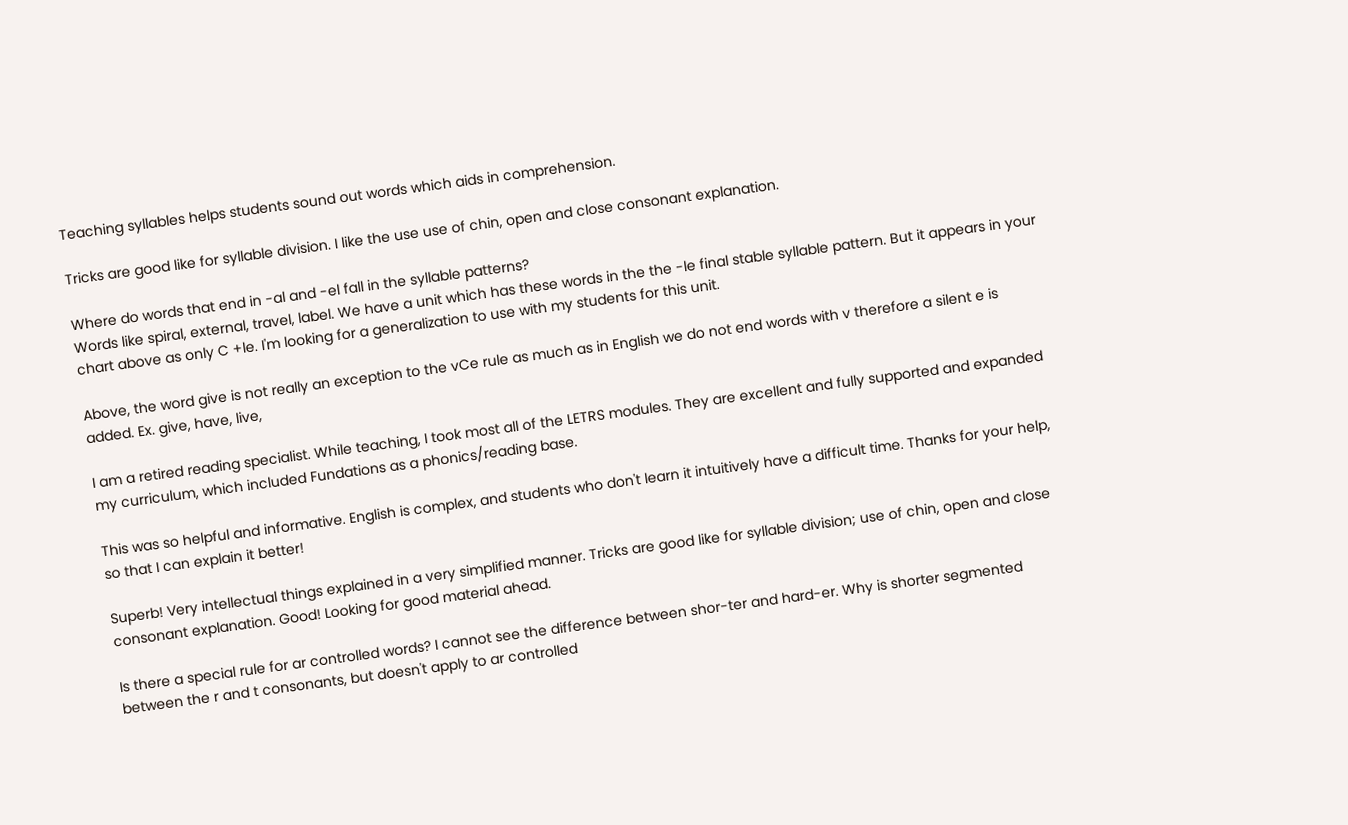Teaching syllables helps students sound out words which aids in comprehension.

Tricks are good like for syllable division. I like the use use of chin, open and close consonant explanation.

Where do words that end in -al and -el fall in the syllable patterns?
Words like spiral, external, travel, label. We have a unit which has these words in the the -le final stable syllable pattern. But it appears in your chart above as only C +le. I'm looking for a generalization to use with my students for this unit.

Above, the word give is not really an exception to the vCe rule as much as in English we do not end words with v therefore a silent e is added. Ex. give, have, live,

I am a retired reading specialist. While teaching, I took most all of the LETRS modules. They are excellent and fully supported and expanded my curriculum, which included Fundations as a phonics/reading base.

This was so helpful and informative. English is complex, and students who don't learn it intuitively have a difficult time. Thanks for your help, so that I can explain it better!

Superb! Very intellectual things explained in a very simplified manner. Tricks are good like for syllable division; use of chin, open and close consonant explanation. Good! Looking for good material ahead.

Is there a special rule for ar controlled words? I cannot see the difference between shor-ter and hard-er. Why is shorter segmented between the r and t consonants, but doesn't apply to ar controlled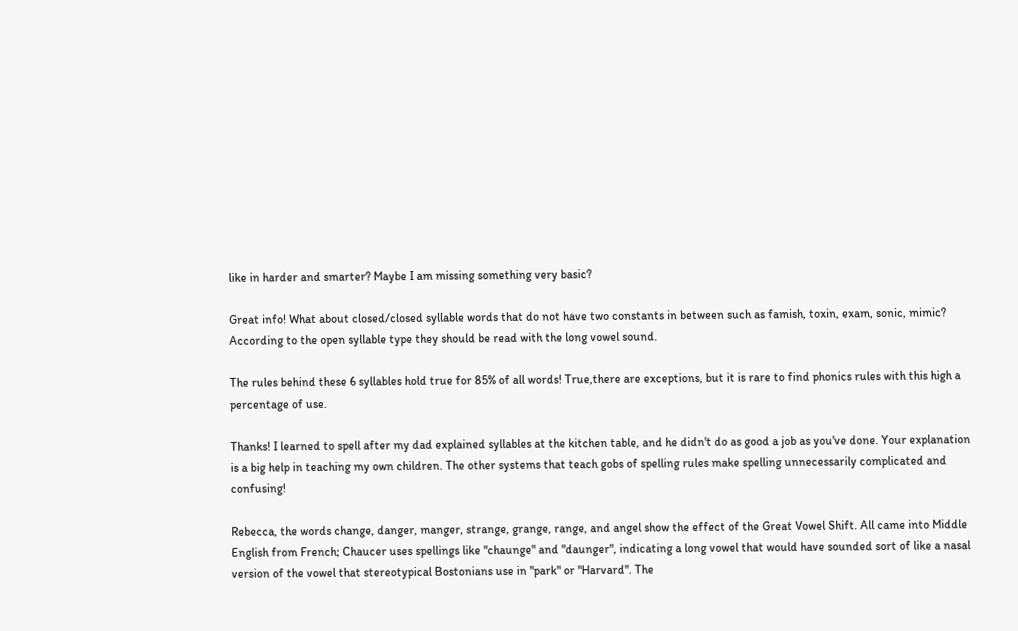like in harder and smarter? Maybe I am missing something very basic?

Great info! What about closed/closed syllable words that do not have two constants in between such as famish, toxin, exam, sonic, mimic? According to the open syllable type they should be read with the long vowel sound.

The rules behind these 6 syllables hold true for 85% of all words! True,there are exceptions, but it is rare to find phonics rules with this high a percentage of use.

Thanks! I learned to spell after my dad explained syllables at the kitchen table, and he didn't do as good a job as you've done. Your explanation is a big help in teaching my own children. The other systems that teach gobs of spelling rules make spelling unnecessarily complicated and confusing!

Rebecca, the words change, danger, manger, strange, grange, range, and angel show the effect of the Great Vowel Shift. All came into Middle English from French; Chaucer uses spellings like "chaunge" and "daunger", indicating a long vowel that would have sounded sort of like a nasal version of the vowel that stereotypical Bostonians use in "park" or "Harvard". The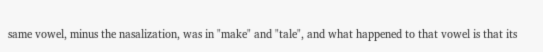same vowel, minus the nasalization, was in "make" and "tale", and what happened to that vowel is that its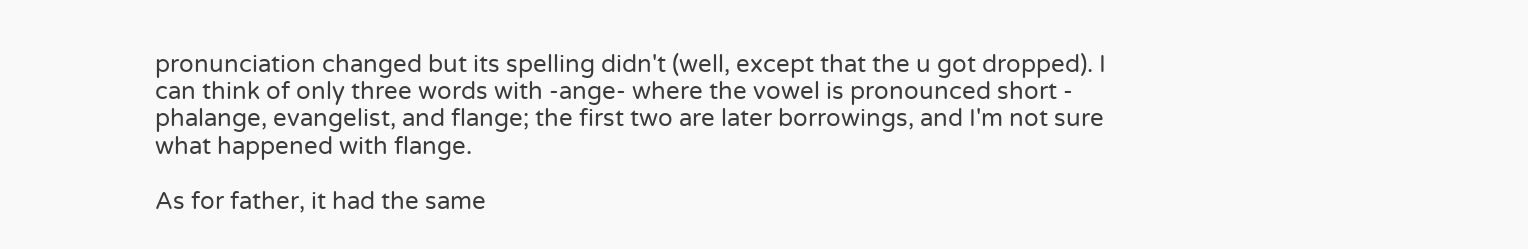pronunciation changed but its spelling didn't (well, except that the u got dropped). I can think of only three words with -ange- where the vowel is pronounced short - phalange, evangelist, and flange; the first two are later borrowings, and I'm not sure what happened with flange.

As for father, it had the same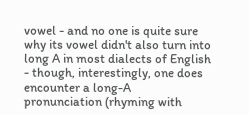vowel - and no one is quite sure why its vowel didn't also turn into long A in most dialects of English - though, interestingly, one does encounter a long-A pronunciation (rhyming with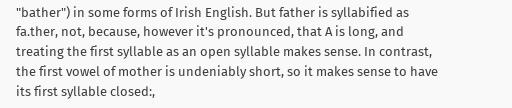"bather") in some forms of Irish English. But father is syllabified as fa.ther, not, because, however it's pronounced, that A is long, and treating the first syllable as an open syllable makes sense. In contrast, the first vowel of mother is undeniably short, so it makes sense to have its first syllable closed:,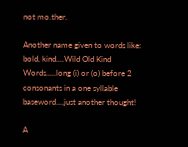not mo.ther.

Another name given to words like: bold, kind....Wild Old Kind Words.....long (i) or (o) before 2 consonants in a one syllable baseword....just another thought!

A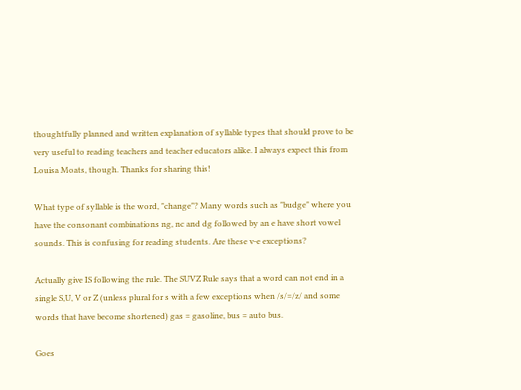thoughtfully planned and written explanation of syllable types that should prove to be very useful to reading teachers and teacher educators alike. I always expect this from Louisa Moats, though. Thanks for sharing this!

What type of syllable is the word, "change"? Many words such as "budge" where you have the consonant combinations ng, nc and dg followed by an e have short vowel sounds. This is confusing for reading students. Are these v-e exceptions?

Actually give IS following the rule. The SUVZ Rule says that a word can not end in a single S,U, V or Z (unless plural for s with a few exceptions when /s/=/z/ and some words that have become shortened) gas = gasoline, bus = auto bus.

Goes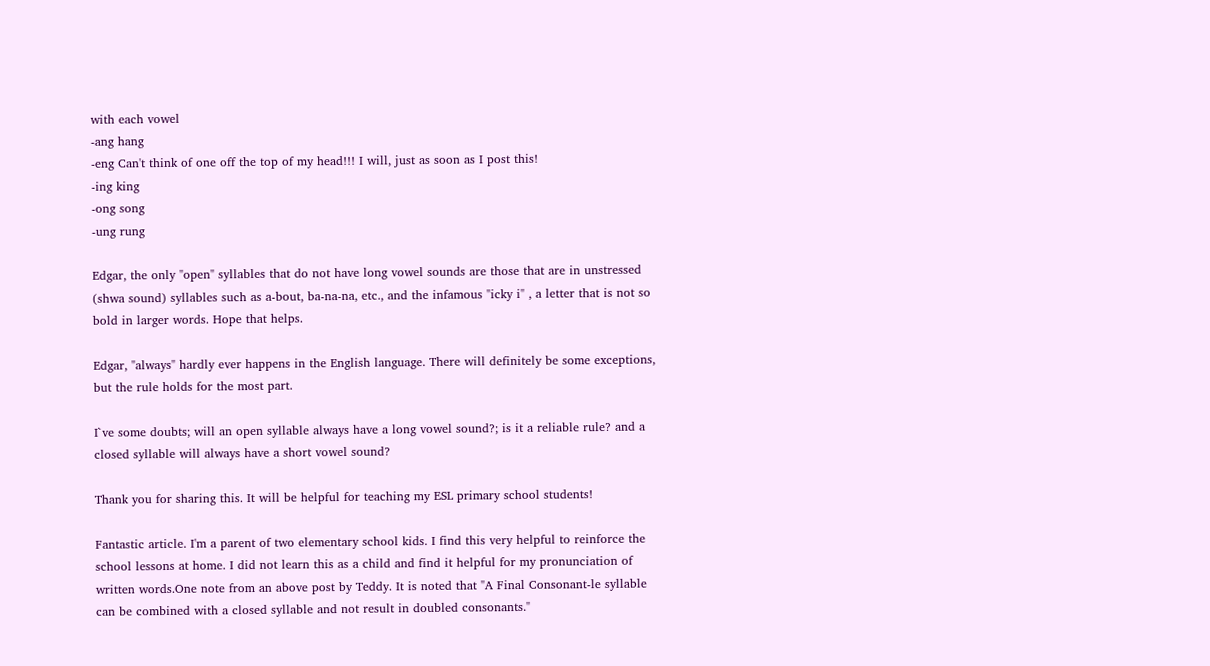with each vowel
-ang hang
-eng Can't think of one off the top of my head!!! I will, just as soon as I post this!
-ing king
-ong song
-ung rung

Edgar, the only "open" syllables that do not have long vowel sounds are those that are in unstressed (shwa sound) syllables such as a-bout, ba-na-na, etc., and the infamous "icky i" , a letter that is not so bold in larger words. Hope that helps.

Edgar, "always" hardly ever happens in the English language. There will definitely be some exceptions, but the rule holds for the most part.

I`ve some doubts; will an open syllable always have a long vowel sound?; is it a reliable rule? and a closed syllable will always have a short vowel sound?

Thank you for sharing this. It will be helpful for teaching my ESL primary school students!

Fantastic article. I'm a parent of two elementary school kids. I find this very helpful to reinforce the school lessons at home. I did not learn this as a child and find it helpful for my pronunciation of written words.One note from an above post by Teddy. It is noted that "A Final Consonant-le syllable can be combined with a closed syllable and not result in doubled consonants."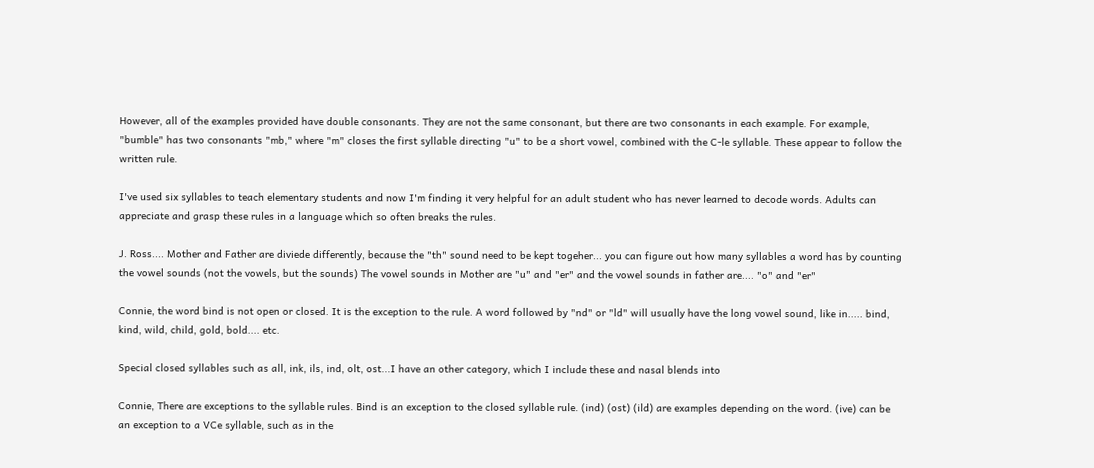However, all of the examples provided have double consonants. They are not the same consonant, but there are two consonants in each example. For example, "bumble" has two consonants "mb," where "m" closes the first syllable directing "u" to be a short vowel, combined with the C-le syllable. These appear to follow the written rule.

I've used six syllables to teach elementary students and now I'm finding it very helpful for an adult student who has never learned to decode words. Adults can appreciate and grasp these rules in a language which so often breaks the rules.

J. Ross.... Mother and Father are diviede differently, because the "th" sound need to be kept togeher... you can figure out how many syllables a word has by counting the vowel sounds (not the vowels, but the sounds) The vowel sounds in Mother are "u" and "er" and the vowel sounds in father are.... "o" and "er"

Connie, the word bind is not open or closed. It is the exception to the rule. A word followed by "nd" or "ld" will usually have the long vowel sound, like in..... bind, kind, wild, child, gold, bold.... etc.

Special closed syllables such as all, ink, ils, ind, olt, ost...I have an other category, which I include these and nasal blends into

Connie, There are exceptions to the syllable rules. Bind is an exception to the closed syllable rule. (ind) (ost) (ild) are examples depending on the word. (ive) can be an exception to a VCe syllable, such as in the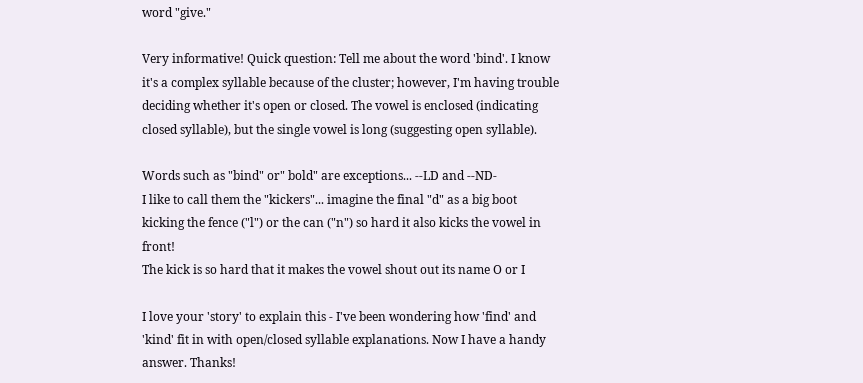word "give."

Very informative! Quick question: Tell me about the word 'bind'. I know it's a complex syllable because of the cluster; however, I'm having trouble deciding whether it's open or closed. The vowel is enclosed (indicating closed syllable), but the single vowel is long (suggesting open syllable).

Words such as "bind" or" bold" are exceptions... --LD and --ND-
I like to call them the "kickers"... imagine the final "d" as a big boot kicking the fence ("l") or the can ("n") so hard it also kicks the vowel in front!
The kick is so hard that it makes the vowel shout out its name O or I

I love your 'story' to explain this - I've been wondering how 'find' and 'kind' fit in with open/closed syllable explanations. Now I have a handy answer. Thanks!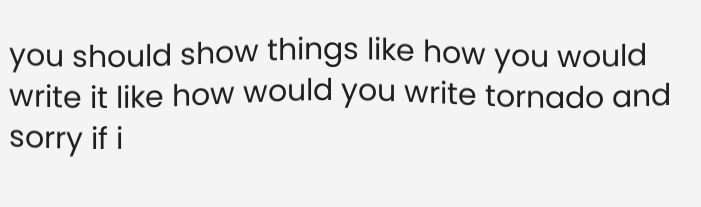you should show things like how you would write it like how would you write tornado and sorry if i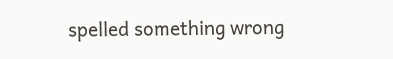spelled something wrong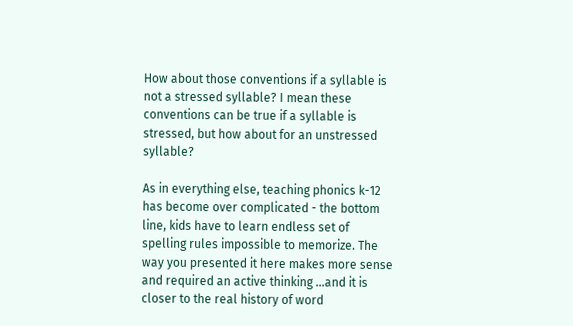How about those conventions if a syllable is not a stressed syllable? I mean these conventions can be true if a syllable is stressed, but how about for an unstressed syllable?

As in everything else, teaching phonics k-12 has become over complicated - the bottom line, kids have to learn endless set of spelling rules impossible to memorize. The way you presented it here makes more sense and required an active thinking ...and it is closer to the real history of word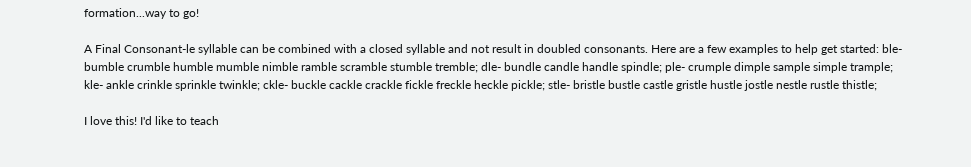formation...way to go!

A Final Consonant-le syllable can be combined with a closed syllable and not result in doubled consonants. Here are a few examples to help get started: ble- bumble crumble humble mumble nimble ramble scramble stumble tremble; dle- bundle candle handle spindle; ple- crumple dimple sample simple trample; kle- ankle crinkle sprinkle twinkle; ckle- buckle cackle crackle fickle freckle heckle pickle; stle- bristle bustle castle gristle hustle jostle nestle rustle thistle;

I love this! I'd like to teach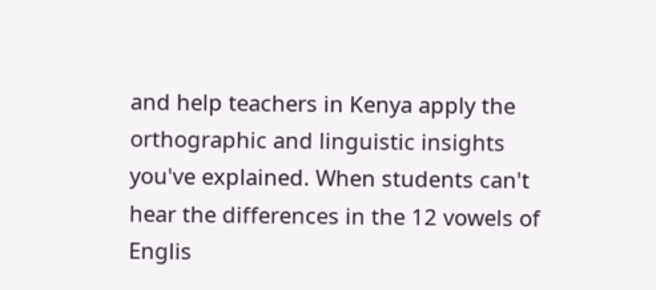and help teachers in Kenya apply the orthographic and linguistic insights you've explained. When students can't hear the differences in the 12 vowels of Englis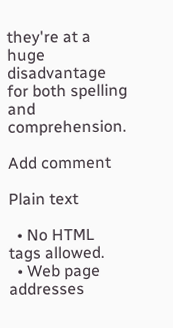they're at a huge disadvantage for both spelling and comprehension.

Add comment

Plain text

  • No HTML tags allowed.
  • Web page addresses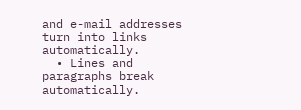and e-mail addresses turn into links automatically.
  • Lines and paragraphs break automatically.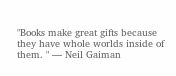"Books make great gifts because they have whole worlds inside of them. " — Neil Gaiman